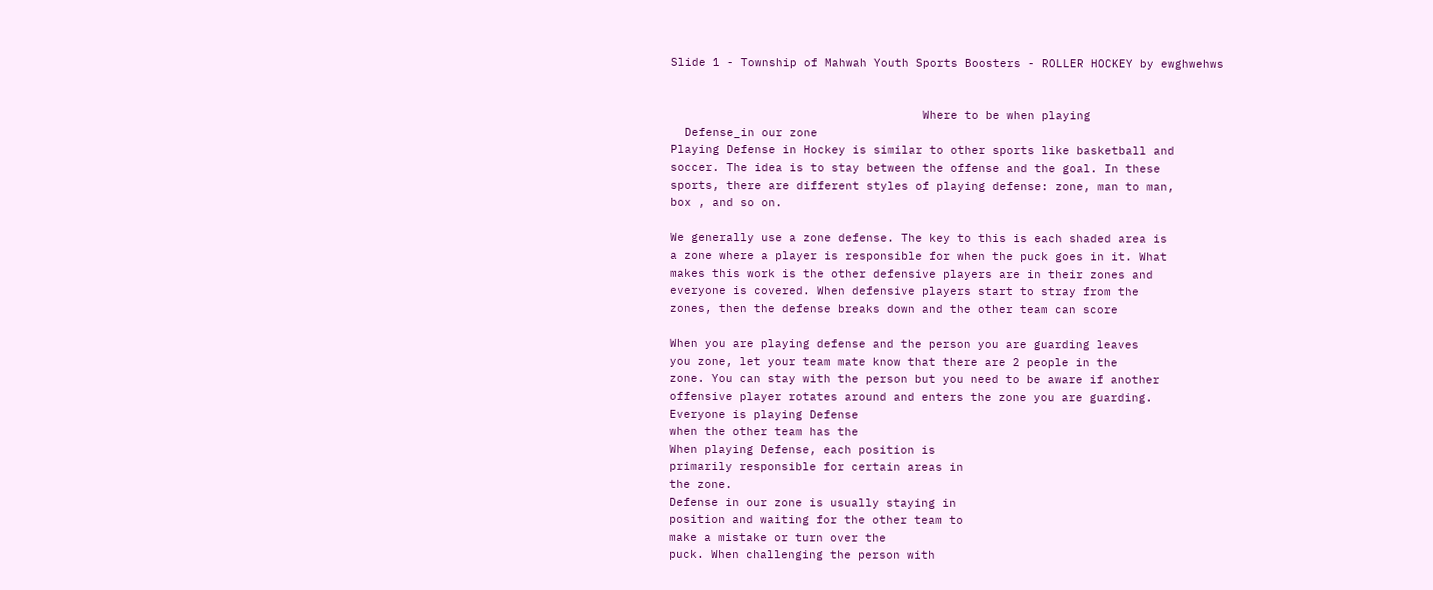Slide 1 - Township of Mahwah Youth Sports Boosters - ROLLER HOCKEY by ewghwehws


                                    Where to be when playing
  Defense_in our zone
Playing Defense in Hockey is similar to other sports like basketball and
soccer. The idea is to stay between the offense and the goal. In these
sports, there are different styles of playing defense: zone, man to man,
box , and so on.

We generally use a zone defense. The key to this is each shaded area is
a zone where a player is responsible for when the puck goes in it. What
makes this work is the other defensive players are in their zones and
everyone is covered. When defensive players start to stray from the
zones, then the defense breaks down and the other team can score

When you are playing defense and the person you are guarding leaves
you zone, let your team mate know that there are 2 people in the
zone. You can stay with the person but you need to be aware if another
offensive player rotates around and enters the zone you are guarding.
Everyone is playing Defense
when the other team has the
When playing Defense, each position is
primarily responsible for certain areas in
the zone.
Defense in our zone is usually staying in
position and waiting for the other team to
make a mistake or turn over the
puck. When challenging the person with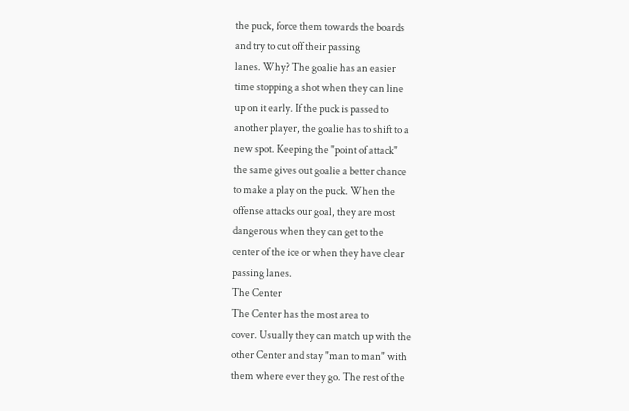the puck, force them towards the boards
and try to cut off their passing
lanes. Why? The goalie has an easier
time stopping a shot when they can line
up on it early. If the puck is passed to
another player, the goalie has to shift to a
new spot. Keeping the "point of attack"
the same gives out goalie a better chance
to make a play on the puck. When the
offense attacks our goal, they are most
dangerous when they can get to the
center of the ice or when they have clear
passing lanes.
The Center
The Center has the most area to
cover. Usually they can match up with the
other Center and stay "man to man" with
them where ever they go. The rest of the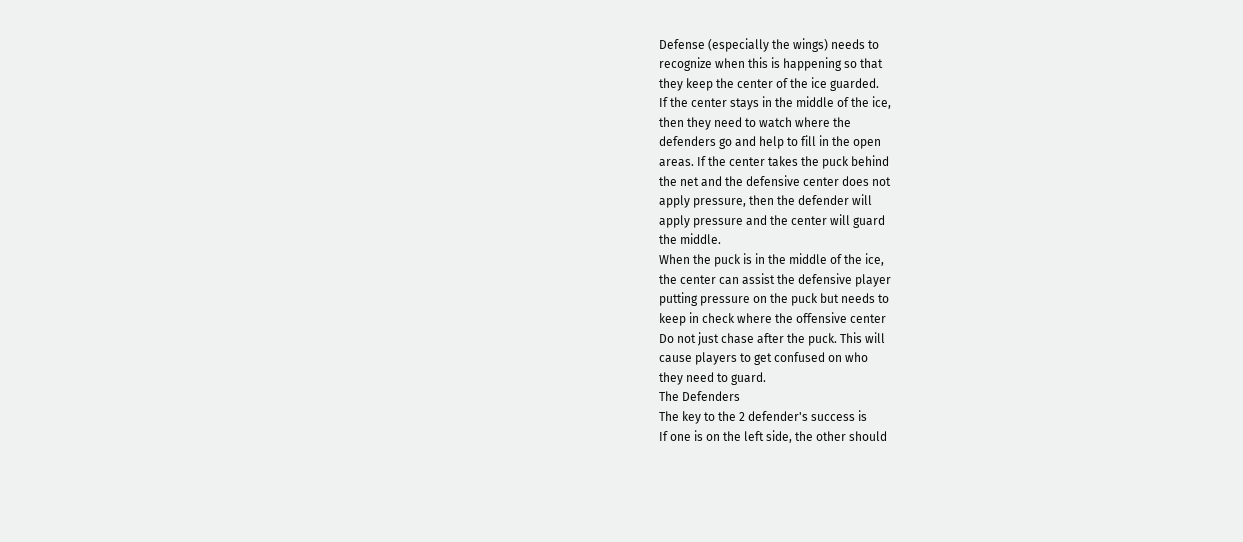Defense (especially the wings) needs to
recognize when this is happening so that
they keep the center of the ice guarded.
If the center stays in the middle of the ice,
then they need to watch where the
defenders go and help to fill in the open
areas. If the center takes the puck behind
the net and the defensive center does not
apply pressure, then the defender will
apply pressure and the center will guard
the middle.
When the puck is in the middle of the ice,
the center can assist the defensive player
putting pressure on the puck but needs to
keep in check where the offensive center
Do not just chase after the puck. This will
cause players to get confused on who
they need to guard.
The Defenders
The key to the 2 defender's success is
If one is on the left side, the other should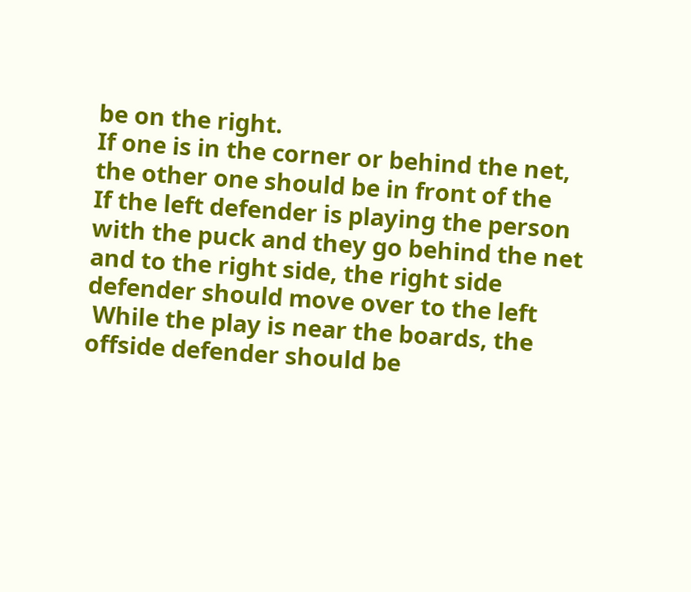be on the right.
If one is in the corner or behind the net,
the other one should be in front of the
If the left defender is playing the person
with the puck and they go behind the net
and to the right side, the right side
defender should move over to the left
 While the play is near the boards, the
offside defender should be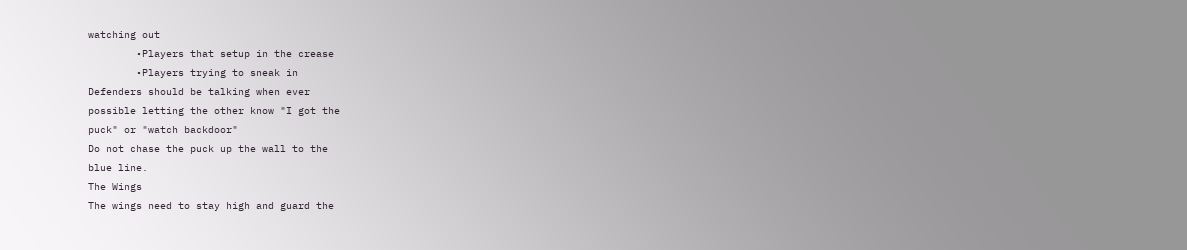watching out
        •Players that setup in the crease
        •Players trying to sneak in
Defenders should be talking when ever
possible letting the other know "I got the
puck" or "watch backdoor"
Do not chase the puck up the wall to the
blue line.
The Wings
The wings need to stay high and guard the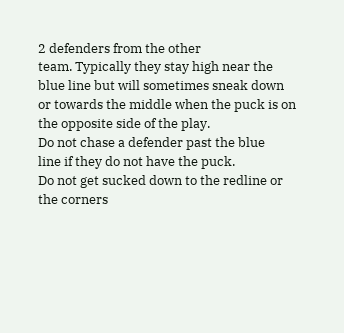2 defenders from the other
team. Typically they stay high near the
blue line but will sometimes sneak down
or towards the middle when the puck is on
the opposite side of the play.
Do not chase a defender past the blue
line if they do not have the puck.
Do not get sucked down to the redline or
the corners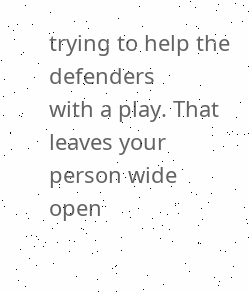trying to help the defenders
with a play. That leaves your person wide
open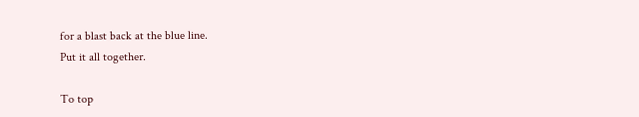for a blast back at the blue line.
Put it all together.

To top